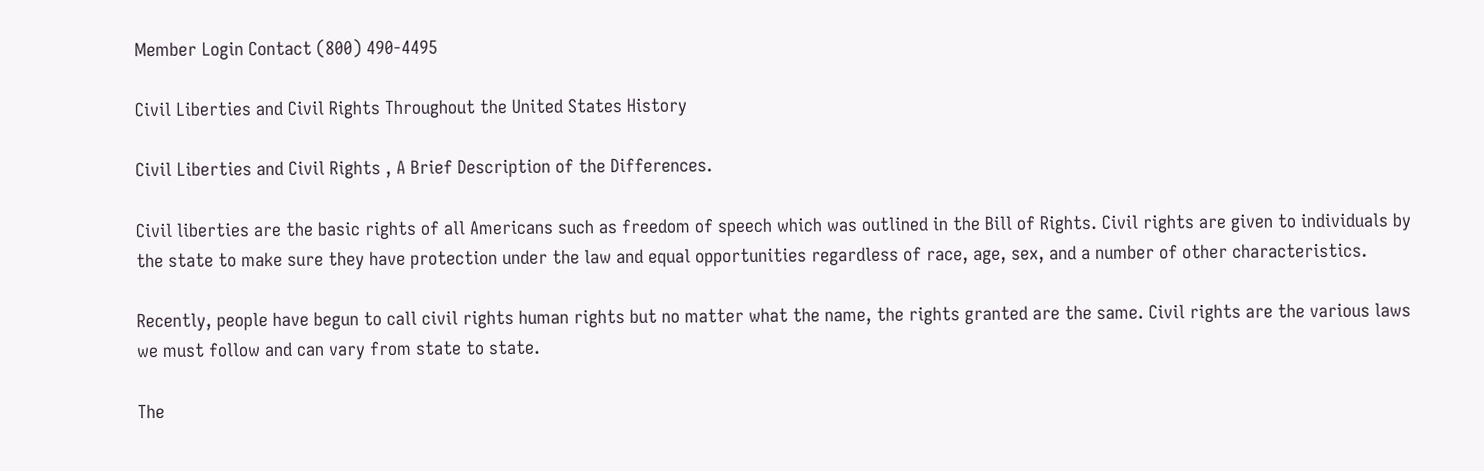Member Login Contact (800) 490-4495

Civil Liberties and Civil Rights Throughout the United States History

Civil Liberties and Civil Rights , A Brief Description of the Differences.

Civil liberties are the basic rights of all Americans such as freedom of speech which was outlined in the Bill of Rights. Civil rights are given to individuals by the state to make sure they have protection under the law and equal opportunities regardless of race, age, sex, and a number of other characteristics.

Recently, people have begun to call civil rights human rights but no matter what the name, the rights granted are the same. Civil rights are the various laws we must follow and can vary from state to state.

The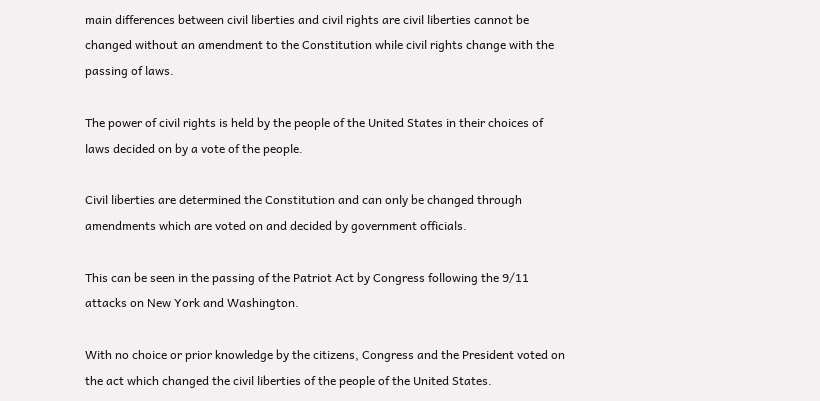main differences between civil liberties and civil rights are civil liberties cannot be changed without an amendment to the Constitution while civil rights change with the passing of laws.

The power of civil rights is held by the people of the United States in their choices of laws decided on by a vote of the people.

Civil liberties are determined the Constitution and can only be changed through amendments which are voted on and decided by government officials.

This can be seen in the passing of the Patriot Act by Congress following the 9/11 attacks on New York and Washington.

With no choice or prior knowledge by the citizens, Congress and the President voted on the act which changed the civil liberties of the people of the United States.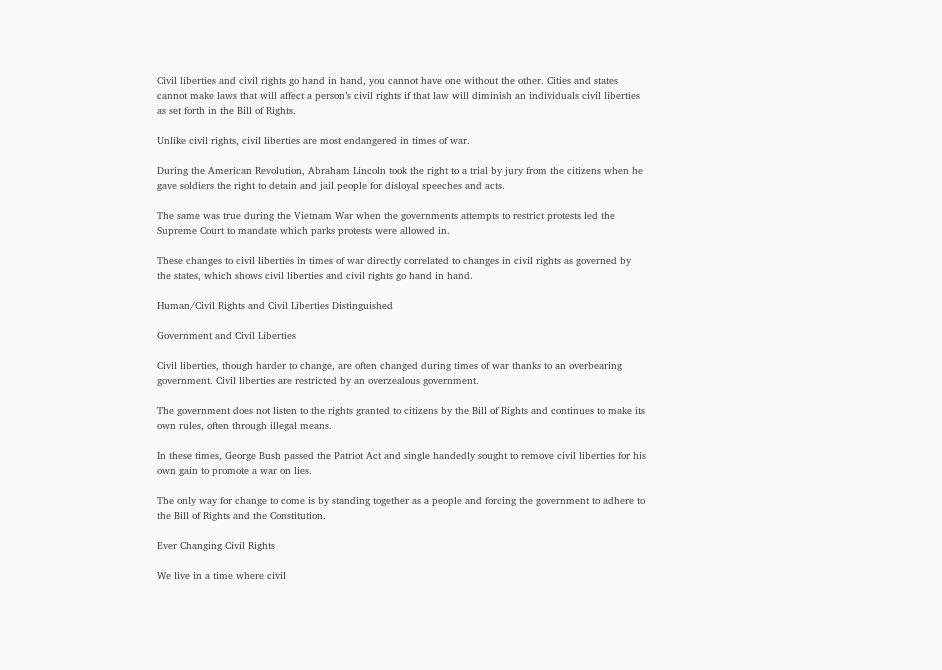Civil liberties and civil rights go hand in hand, you cannot have one without the other. Cities and states cannot make laws that will affect a person’s civil rights if that law will diminish an individuals civil liberties as set forth in the Bill of Rights.

Unlike civil rights, civil liberties are most endangered in times of war.

During the American Revolution, Abraham Lincoln took the right to a trial by jury from the citizens when he gave soldiers the right to detain and jail people for disloyal speeches and acts.

The same was true during the Vietnam War when the governments attempts to restrict protests led the Supreme Court to mandate which parks protests were allowed in.

These changes to civil liberties in times of war directly correlated to changes in civil rights as governed by the states, which shows civil liberties and civil rights go hand in hand.

Human/Civil Rights and Civil Liberties Distinguished

Government and Civil Liberties

Civil liberties, though harder to change, are often changed during times of war thanks to an overbearing government. Civil liberties are restricted by an overzealous government.

The government does not listen to the rights granted to citizens by the Bill of Rights and continues to make its own rules, often through illegal means.

In these times, George Bush passed the Patriot Act and single handedly sought to remove civil liberties for his own gain to promote a war on lies.

The only way for change to come is by standing together as a people and forcing the government to adhere to the Bill of Rights and the Constitution.

Ever Changing Civil Rights

We live in a time where civil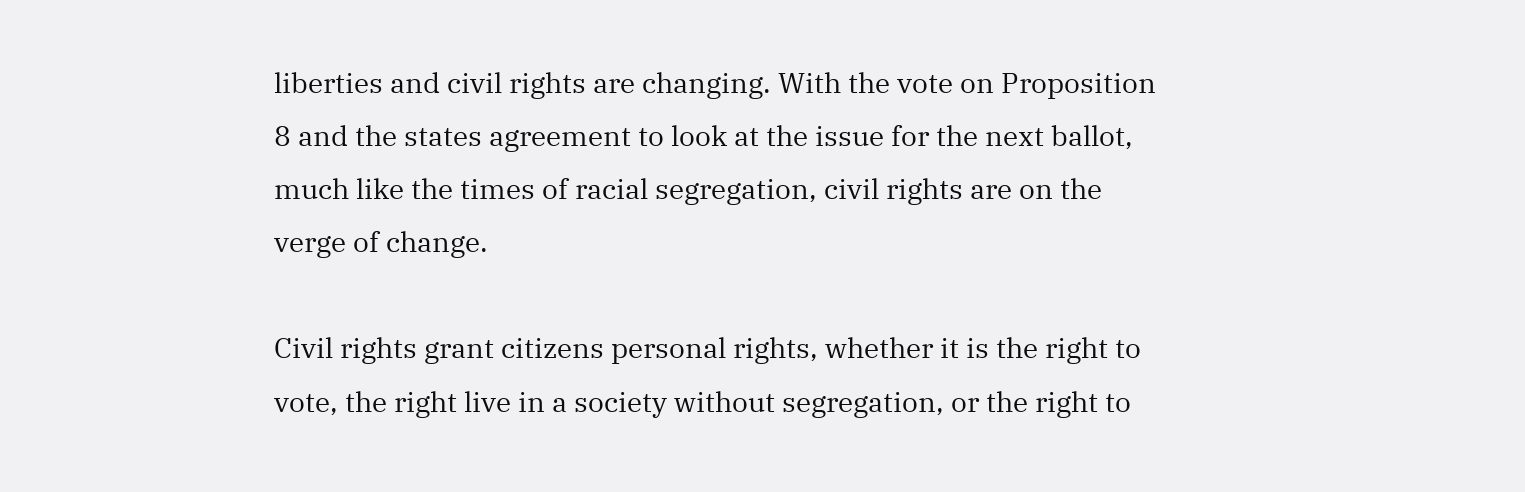liberties and civil rights are changing. With the vote on Proposition 8 and the states agreement to look at the issue for the next ballot, much like the times of racial segregation, civil rights are on the verge of change.

Civil rights grant citizens personal rights, whether it is the right to vote, the right live in a society without segregation, or the right to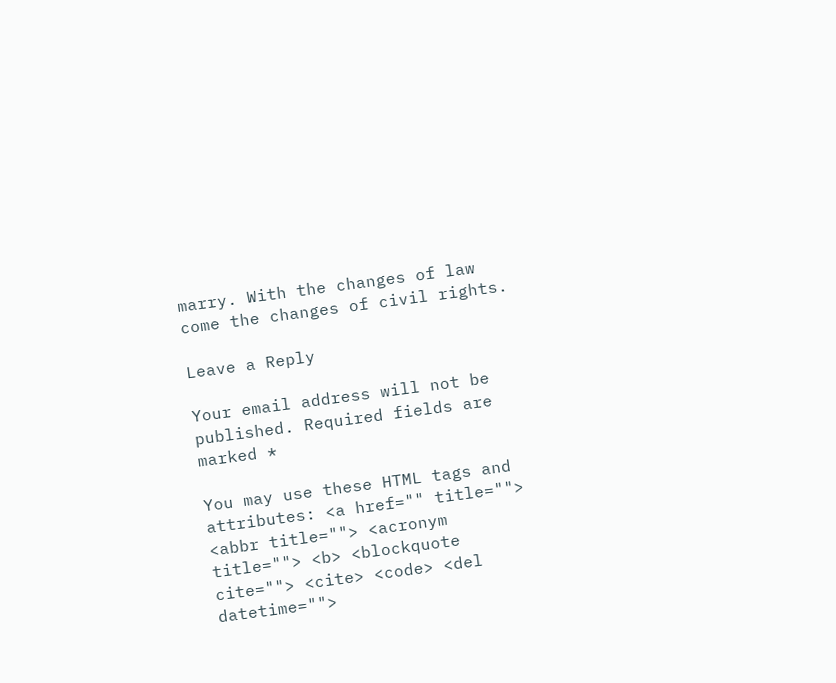marry. With the changes of law come the changes of civil rights.

Leave a Reply

Your email address will not be published. Required fields are marked *

You may use these HTML tags and attributes: <a href="" title=""> <abbr title=""> <acronym title=""> <b> <blockquote cite=""> <cite> <code> <del datetime="">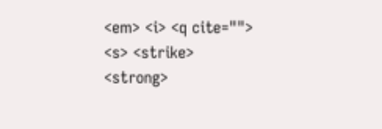<em> <i> <q cite=""> <s> <strike> <strong>